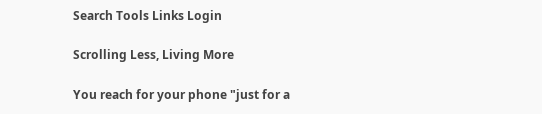Search Tools Links Login

Scrolling Less, Living More

You reach for your phone "just for a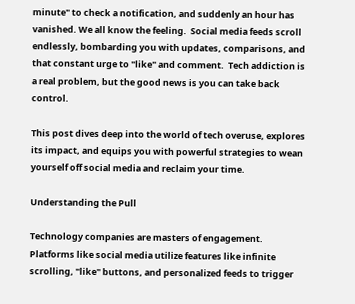minute" to check a notification, and suddenly an hour has vanished. We all know the feeling.  Social media feeds scroll endlessly, bombarding you with updates, comparisons, and that constant urge to "like" and comment.  Tech addiction is a real problem, but the good news is you can take back control.

This post dives deep into the world of tech overuse, explores its impact, and equips you with powerful strategies to wean yourself off social media and reclaim your time.

Understanding the Pull

Technology companies are masters of engagement. Platforms like social media utilize features like infinite scrolling, "like" buttons, and personalized feeds to trigger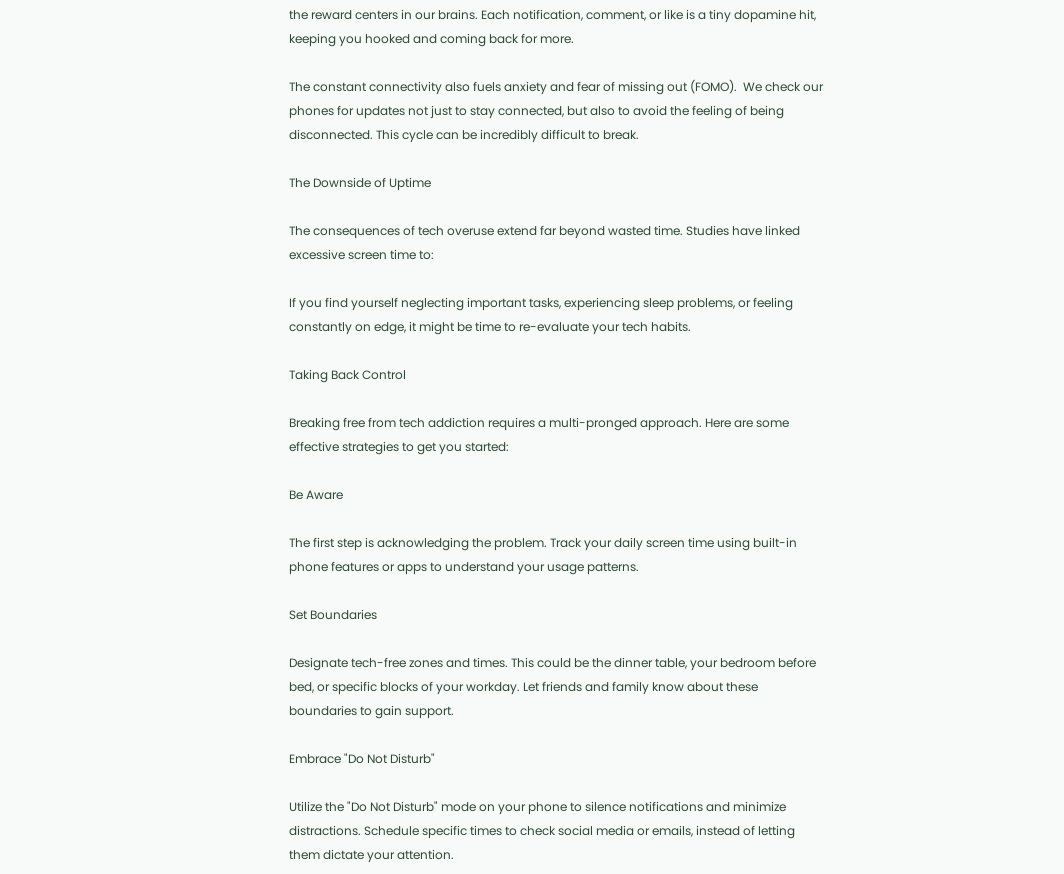the reward centers in our brains. Each notification, comment, or like is a tiny dopamine hit, keeping you hooked and coming back for more.

The constant connectivity also fuels anxiety and fear of missing out (FOMO).  We check our phones for updates not just to stay connected, but also to avoid the feeling of being disconnected. This cycle can be incredibly difficult to break.

The Downside of Uptime

The consequences of tech overuse extend far beyond wasted time. Studies have linked excessive screen time to:

If you find yourself neglecting important tasks, experiencing sleep problems, or feeling constantly on edge, it might be time to re-evaluate your tech habits.

Taking Back Control

Breaking free from tech addiction requires a multi-pronged approach. Here are some effective strategies to get you started:

Be Aware

The first step is acknowledging the problem. Track your daily screen time using built-in phone features or apps to understand your usage patterns.

Set Boundaries

Designate tech-free zones and times. This could be the dinner table, your bedroom before bed, or specific blocks of your workday. Let friends and family know about these boundaries to gain support.

Embrace "Do Not Disturb"

Utilize the "Do Not Disturb" mode on your phone to silence notifications and minimize distractions. Schedule specific times to check social media or emails, instead of letting them dictate your attention.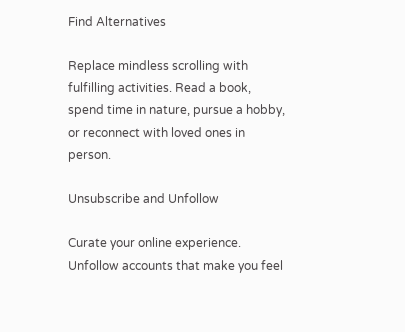Find Alternatives

Replace mindless scrolling with fulfilling activities. Read a book, spend time in nature, pursue a hobby, or reconnect with loved ones in person.

Unsubscribe and Unfollow

Curate your online experience. Unfollow accounts that make you feel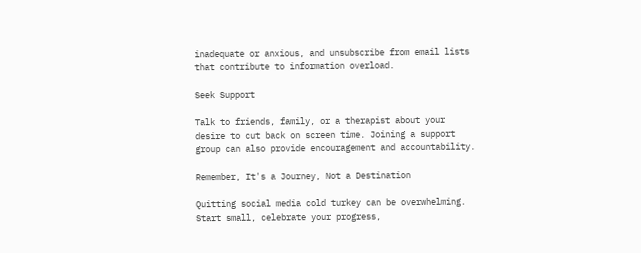inadequate or anxious, and unsubscribe from email lists that contribute to information overload.

Seek Support

Talk to friends, family, or a therapist about your desire to cut back on screen time. Joining a support group can also provide encouragement and accountability.

Remember, It's a Journey, Not a Destination

Quitting social media cold turkey can be overwhelming. Start small, celebrate your progress,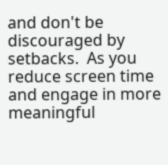and don't be discouraged by setbacks.  As you reduce screen time and engage in more meaningful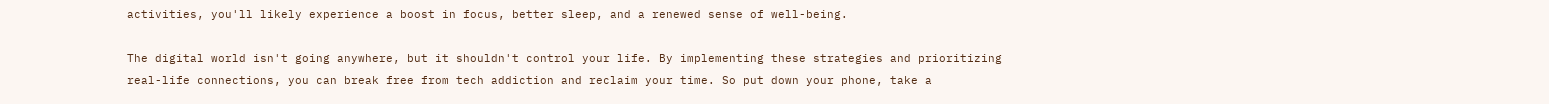activities, you'll likely experience a boost in focus, better sleep, and a renewed sense of well-being.

The digital world isn't going anywhere, but it shouldn't control your life. By implementing these strategies and prioritizing real-life connections, you can break free from tech addiction and reclaim your time. So put down your phone, take a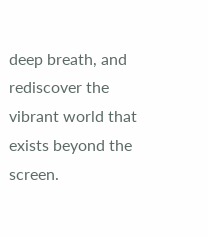deep breath, and rediscover the vibrant world that exists beyond the screen.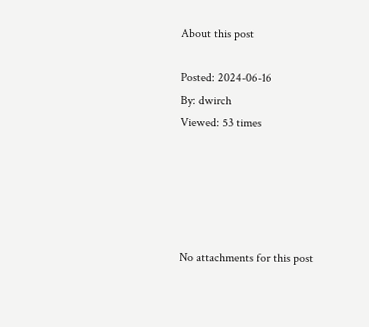About this post

Posted: 2024-06-16
By: dwirch
Viewed: 53 times





No attachments for this post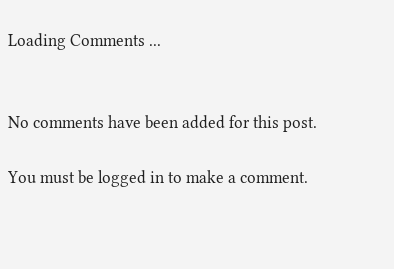Loading Comments ...


No comments have been added for this post.

You must be logged in to make a comment.